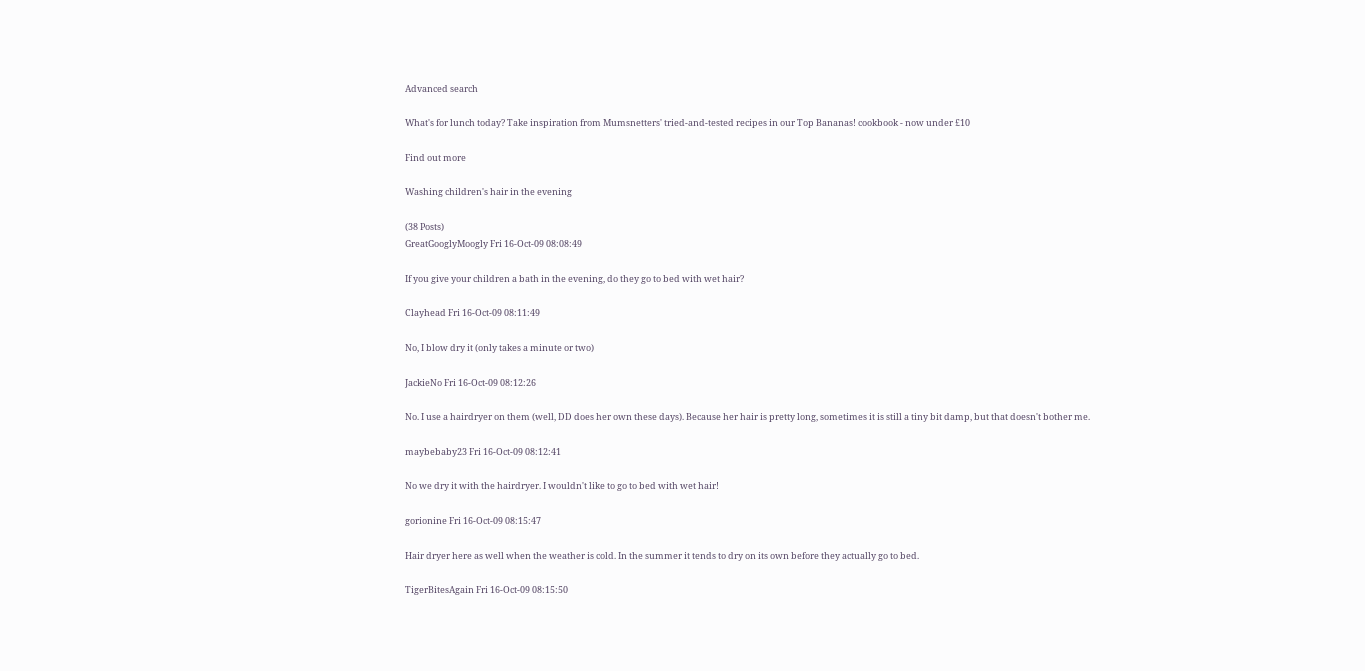Advanced search

What's for lunch today? Take inspiration from Mumsnetters' tried-and-tested recipes in our Top Bananas! cookbook - now under £10

Find out more

Washing children's hair in the evening

(38 Posts)
GreatGooglyMoogly Fri 16-Oct-09 08:08:49

If you give your children a bath in the evening, do they go to bed with wet hair?

Clayhead Fri 16-Oct-09 08:11:49

No, I blow dry it (only takes a minute or two)

JackieNo Fri 16-Oct-09 08:12:26

No. I use a hairdryer on them (well, DD does her own these days). Because her hair is pretty long, sometimes it is still a tiny bit damp, but that doesn't bother me.

maybebaby23 Fri 16-Oct-09 08:12:41

No we dry it with the hairdryer. I wouldn't like to go to bed with wet hair!

gorionine Fri 16-Oct-09 08:15:47

Hair dryer here as well when the weather is cold. In the summer it tends to dry on its own before they actually go to bed.

TigerBitesAgain Fri 16-Oct-09 08:15:50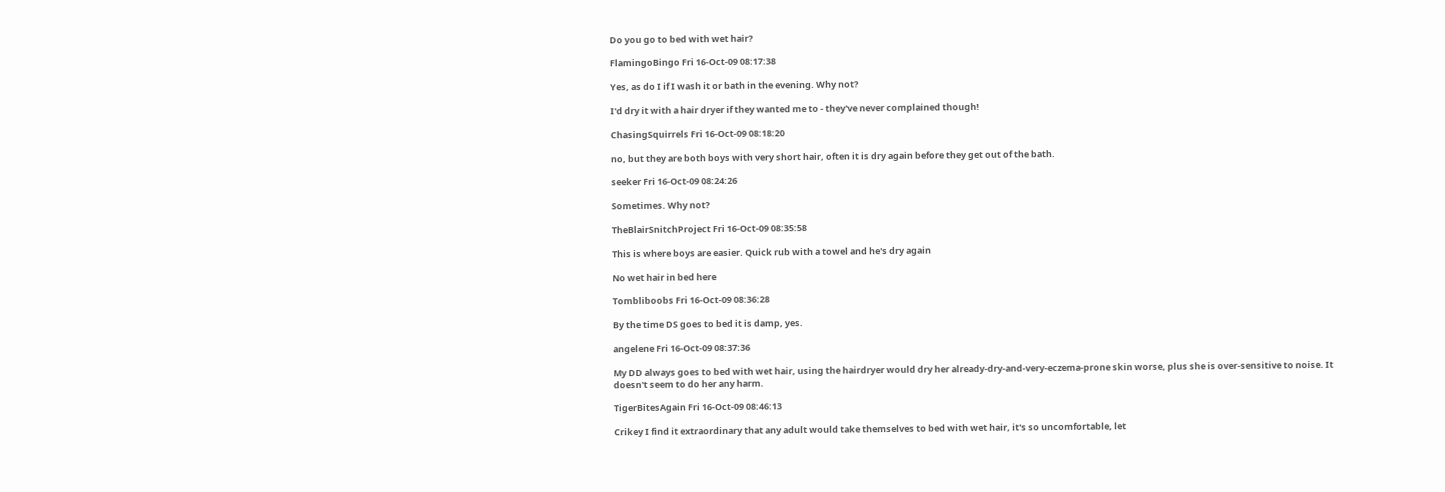Do you go to bed with wet hair?

FlamingoBingo Fri 16-Oct-09 08:17:38

Yes, as do I if I wash it or bath in the evening. Why not?

I'd dry it with a hair dryer if they wanted me to - they've never complained though!

ChasingSquirrels Fri 16-Oct-09 08:18:20

no, but they are both boys with very short hair, often it is dry again before they get out of the bath.

seeker Fri 16-Oct-09 08:24:26

Sometimes. Why not?

TheBlairSnitchProject Fri 16-Oct-09 08:35:58

This is where boys are easier. Quick rub with a towel and he's dry again

No wet hair in bed here

Tombliboobs Fri 16-Oct-09 08:36:28

By the time DS goes to bed it is damp, yes.

angelene Fri 16-Oct-09 08:37:36

My DD always goes to bed with wet hair, using the hairdryer would dry her already-dry-and-very-eczema-prone skin worse, plus she is over-sensitive to noise. It doesn't seem to do her any harm.

TigerBitesAgain Fri 16-Oct-09 08:46:13

Crikey I find it extraordinary that any adult would take themselves to bed with wet hair, it's so uncomfortable, let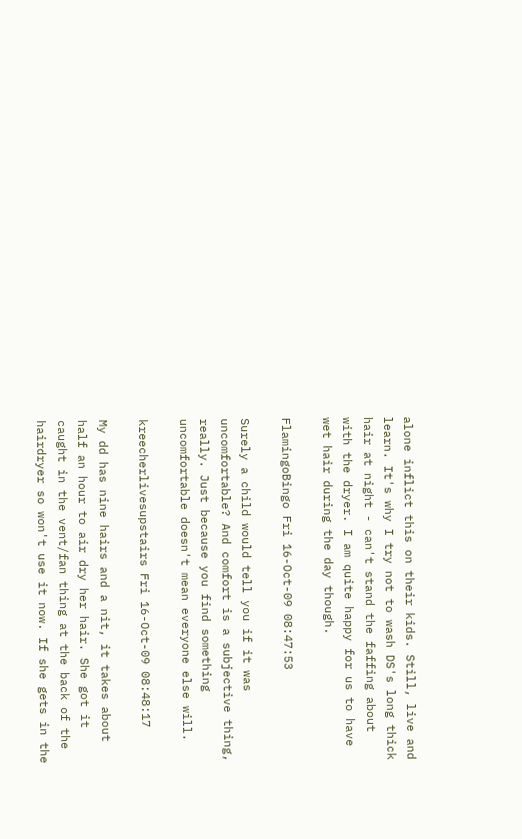alone inflict this on their kids. Still, live and learn. It's why I try not to wash DS's long thick hair at night - can't stand the faffing about with the dryer. I am quite happy for us to have wet hair during the day though.

FlamingoBingo Fri 16-Oct-09 08:47:53

Surely a child would tell you if it was uncomfortable? And comfort is a subjective thing, really. Just because you find something uncomfortable doesn't mean everyone else will.

kreecherlivesupstairs Fri 16-Oct-09 08:48:17

My dd has nine hairs and a nit, it takes about half an hour to air dry her hair. She got it caught in the vent/fan thing at the back of the hairdryer so won't use it now. If she gets in the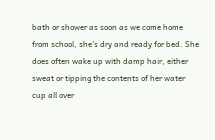bath or shower as soon as we come home from school, she's dry and ready for bed. She does often wake up with damp hair, either sweat or tipping the contents of her water cup all over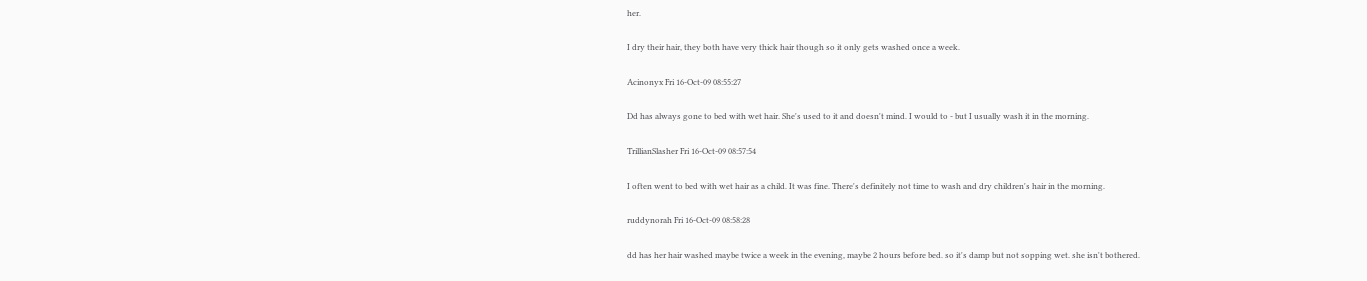her.

I dry their hair, they both have very thick hair though so it only gets washed once a week.

Acinonyx Fri 16-Oct-09 08:55:27

Dd has always gone to bed with wet hair. She's used to it and doesn't mind. I would to - but I usually wash it in the morning.

TrillianSlasher Fri 16-Oct-09 08:57:54

I often went to bed with wet hair as a child. It was fine. There's definitely not time to wash and dry children's hair in the morning.

ruddynorah Fri 16-Oct-09 08:58:28

dd has her hair washed maybe twice a week in the evening, maybe 2 hours before bed. so it's damp but not sopping wet. she isn't bothered.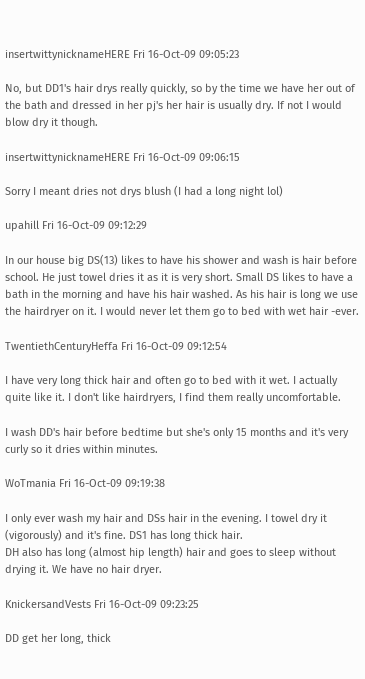insertwittynicknameHERE Fri 16-Oct-09 09:05:23

No, but DD1's hair drys really quickly, so by the time we have her out of the bath and dressed in her pj's her hair is usually dry. If not I would blow dry it though.

insertwittynicknameHERE Fri 16-Oct-09 09:06:15

Sorry I meant dries not drys blush (I had a long night lol)

upahill Fri 16-Oct-09 09:12:29

In our house big DS(13) likes to have his shower and wash is hair before school. He just towel dries it as it is very short. Small DS likes to have a bath in the morning and have his hair washed. As his hair is long we use the hairdryer on it. I would never let them go to bed with wet hair -ever.

TwentiethCenturyHeffa Fri 16-Oct-09 09:12:54

I have very long thick hair and often go to bed with it wet. I actually quite like it. I don't like hairdryers, I find them really uncomfortable.

I wash DD's hair before bedtime but she's only 15 months and it's very curly so it dries within minutes.

WoTmania Fri 16-Oct-09 09:19:38

I only ever wash my hair and DSs hair in the evening. I towel dry it (vigorously) and it's fine. DS1 has long thick hair.
DH also has long (almost hip length) hair and goes to sleep without drying it. We have no hair dryer.

KnickersandVests Fri 16-Oct-09 09:23:25

DD get her long, thick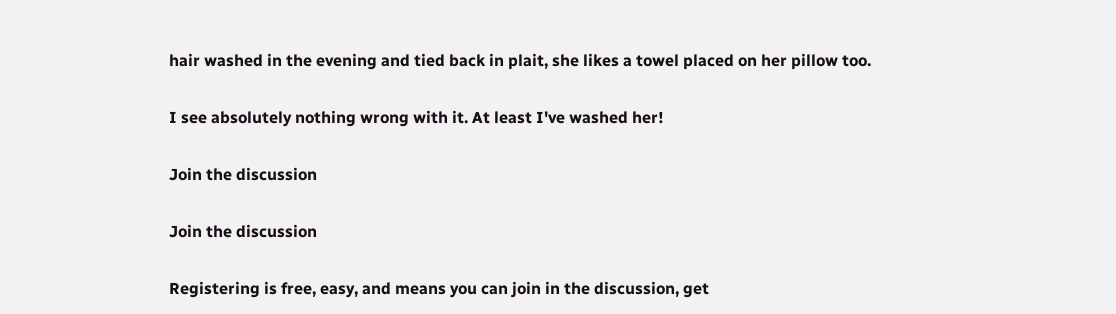hair washed in the evening and tied back in plait, she likes a towel placed on her pillow too.

I see absolutely nothing wrong with it. At least I've washed her!

Join the discussion

Join the discussion

Registering is free, easy, and means you can join in the discussion, get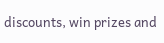discounts, win prizes and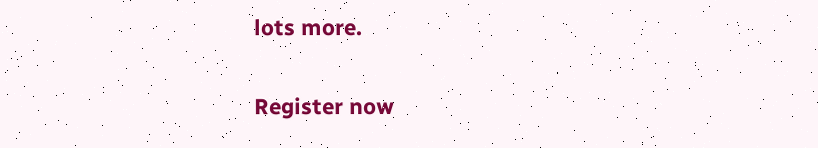lots more.

Register now